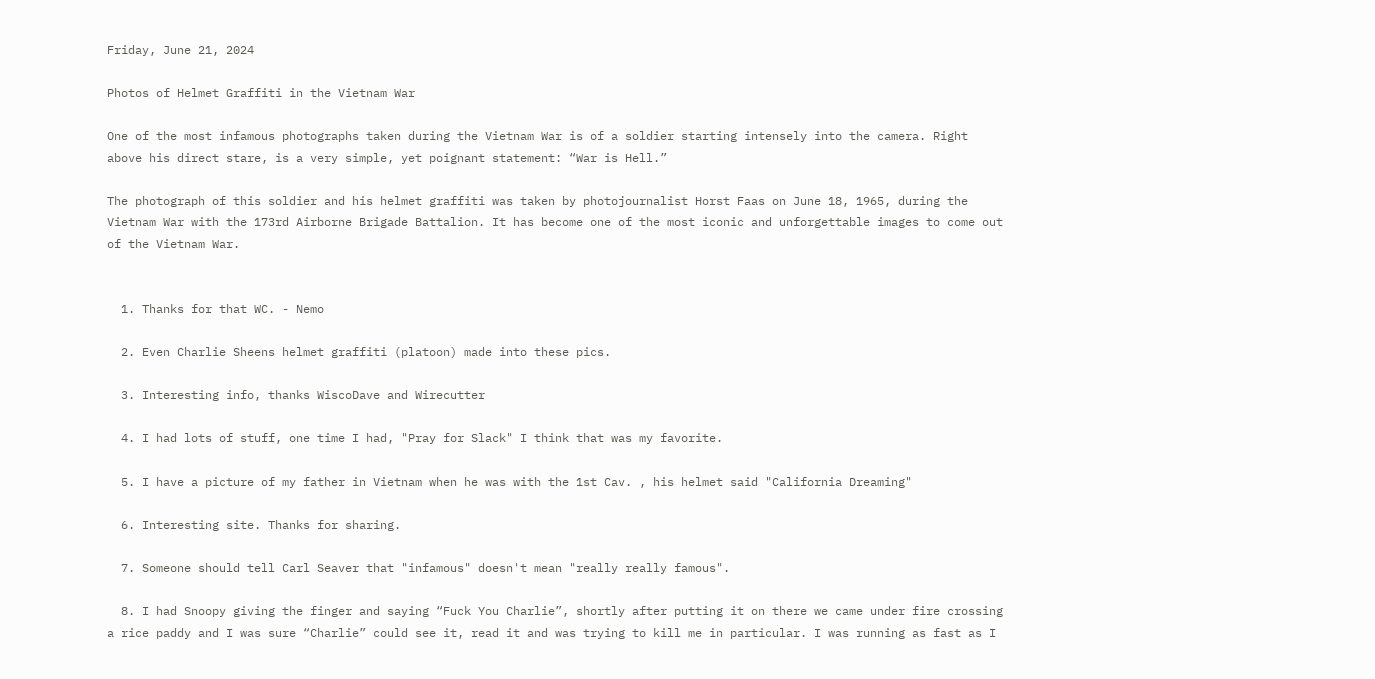Friday, June 21, 2024

Photos of Helmet Graffiti in the Vietnam War

One of the most infamous photographs taken during the Vietnam War is of a soldier starting intensely into the camera. Right above his direct stare, is a very simple, yet poignant statement: “War is Hell.”

The photograph of this soldier and his helmet graffiti was taken by photojournalist Horst Faas on June 18, 1965, during the Vietnam War with the 173rd Airborne Brigade Battalion. It has become one of the most iconic and unforgettable images to come out of the Vietnam War.


  1. Thanks for that WC. - Nemo

  2. Even Charlie Sheens helmet graffiti (platoon) made into these pics.

  3. Interesting info, thanks WiscoDave and Wirecutter

  4. I had lots of stuff, one time I had, "Pray for Slack" I think that was my favorite.

  5. I have a picture of my father in Vietnam when he was with the 1st Cav. , his helmet said "California Dreaming"

  6. Interesting site. Thanks for sharing.

  7. Someone should tell Carl Seaver that "infamous" doesn't mean "really really famous".

  8. I had Snoopy giving the finger and saying “Fuck You Charlie”, shortly after putting it on there we came under fire crossing a rice paddy and I was sure “Charlie” could see it, read it and was trying to kill me in particular. I was running as fast as I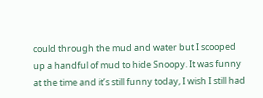could through the mud and water but I scooped up a handful of mud to hide Snoopy. It was funny at the time and it’s still funny today, I wish I still had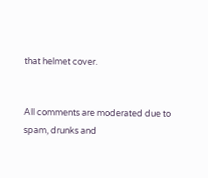that helmet cover.


All comments are moderated due to spam, drunks and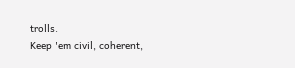trolls.
Keep 'em civil, coherent,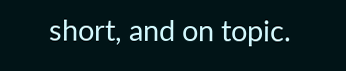short, and on topic.